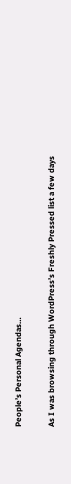People’s Personal Agendas…

As I was browsing through WordPress’s Freshly Pressed list a few days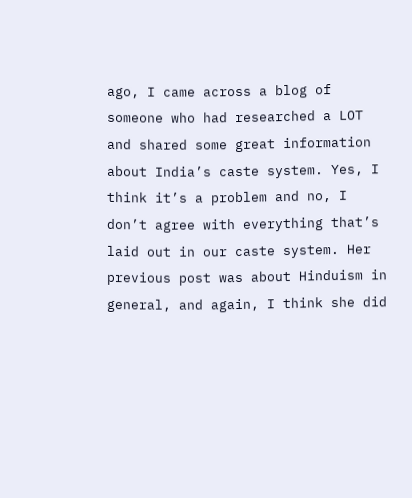ago, I came across a blog of someone who had researched a LOT and shared some great information about India’s caste system. Yes, I think it’s a problem and no, I don’t agree with everything that’s laid out in our caste system. Her previous post was about Hinduism in general, and again, I think she did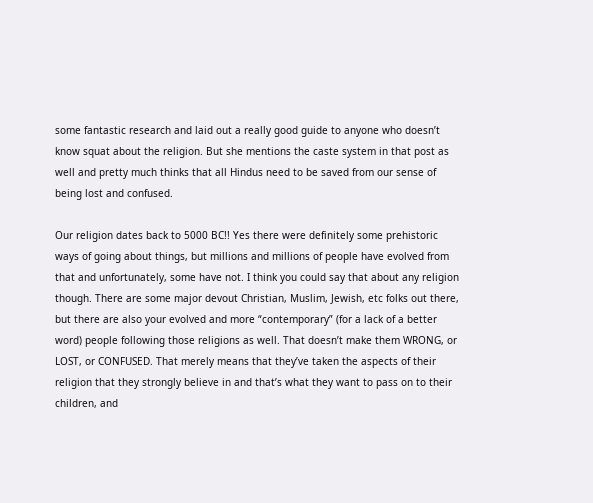some fantastic research and laid out a really good guide to anyone who doesn’t know squat about the religion. But she mentions the caste system in that post as well and pretty much thinks that all Hindus need to be saved from our sense of being lost and confused.

Our religion dates back to 5000 BC!! Yes there were definitely some prehistoric ways of going about things, but millions and millions of people have evolved from that and unfortunately, some have not. I think you could say that about any religion though. There are some major devout Christian, Muslim, Jewish, etc folks out there, but there are also your evolved and more “contemporary” (for a lack of a better word) people following those religions as well. That doesn’t make them WRONG, or LOST, or CONFUSED. That merely means that they’ve taken the aspects of their religion that they strongly believe in and that’s what they want to pass on to their children, and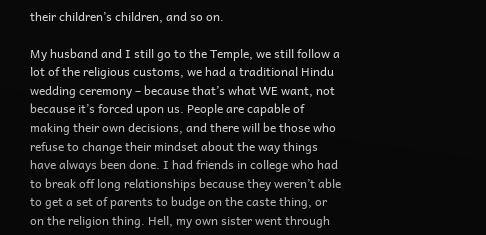their children’s children, and so on.

My husband and I still go to the Temple, we still follow a lot of the religious customs, we had a traditional Hindu wedding ceremony – because that’s what WE want, not because it’s forced upon us. People are capable of making their own decisions, and there will be those who refuse to change their mindset about the way things have always been done. I had friends in college who had to break off long relationships because they weren’t able to get a set of parents to budge on the caste thing, or on the religion thing. Hell, my own sister went through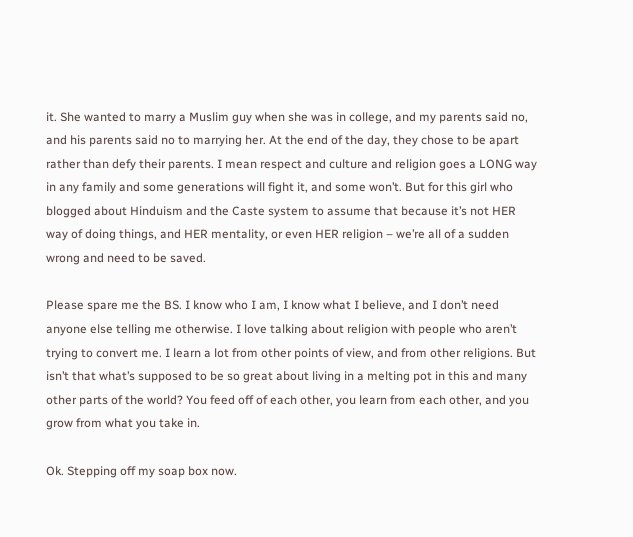it. She wanted to marry a Muslim guy when she was in college, and my parents said no, and his parents said no to marrying her. At the end of the day, they chose to be apart rather than defy their parents. I mean respect and culture and religion goes a LONG way in any family and some generations will fight it, and some won’t. But for this girl who blogged about Hinduism and the Caste system to assume that because it’s not HER way of doing things, and HER mentality, or even HER religion – we’re all of a sudden wrong and need to be saved.

Please spare me the BS. I know who I am, I know what I believe, and I don’t need anyone else telling me otherwise. I love talking about religion with people who aren’t trying to convert me. I learn a lot from other points of view, and from other religions. But isn’t that what’s supposed to be so great about living in a melting pot in this and many other parts of the world? You feed off of each other, you learn from each other, and you grow from what you take in.

Ok. Stepping off my soap box now.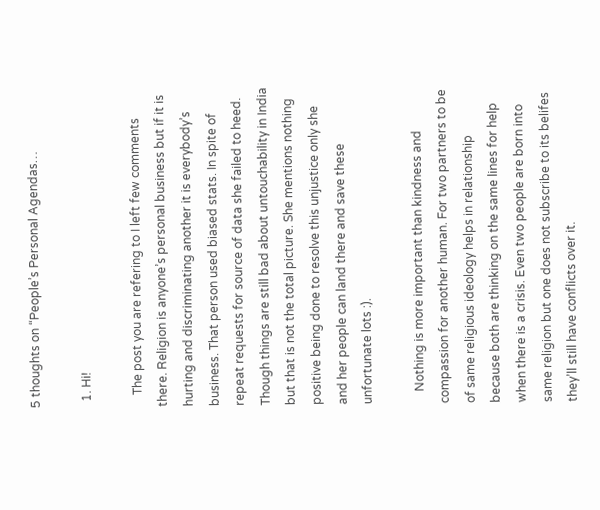5 thoughts on “People’s Personal Agendas…

  1. Hi!

    The post you are refering to I left few comments there. Religion is anyone’s personal business but if it is hurting and discriminating another it is everybody’s business. That person used biased stats. In spite of repeat requests for source of data she failed to heed. Though things are still bad about untouchability in India but that is not the total picture. She mentions nothing positive being done to resolve this unjustice only she and her people can land there and save these unfortunate lots :).

    Nothing is more important than kindness and compassion for another human. For two partners to be of same religious ideology helps in relationship because both are thinking on the same lines for help when there is a crisis. Even two people are born into same religion but one does not subscribe to its belifes they’ll still have conflicts over it.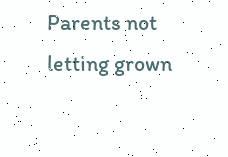Parents not letting grown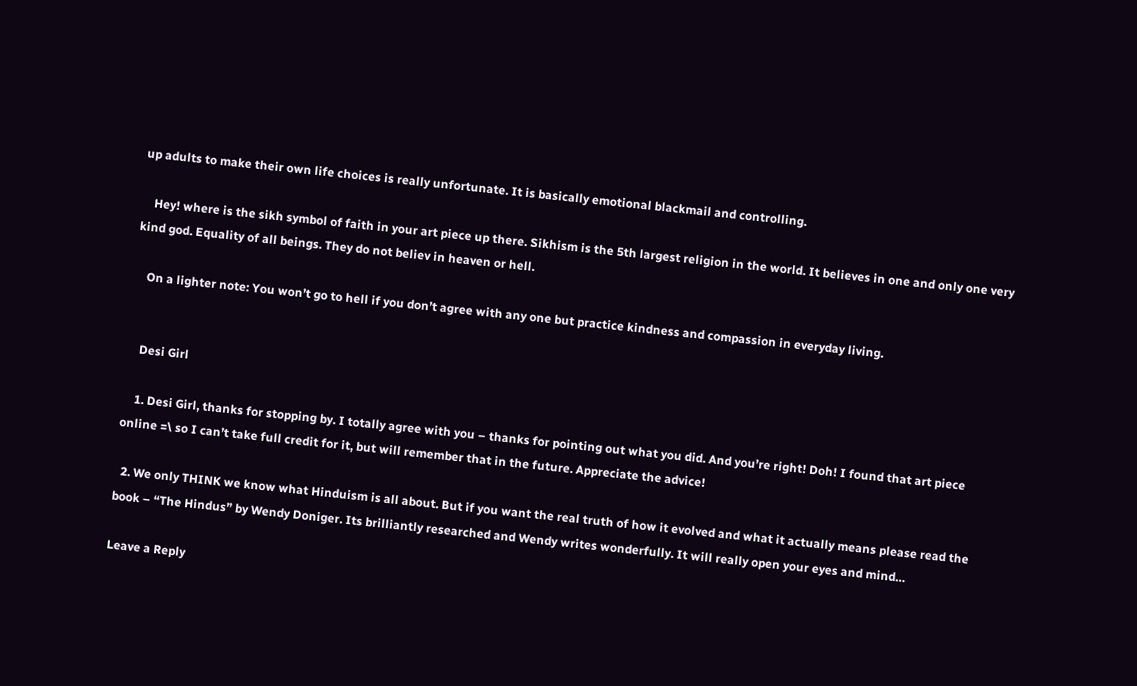up adults to make their own life choices is really unfortunate. It is basically emotional blackmail and controlling.

    Hey! where is the sikh symbol of faith in your art piece up there. Sikhism is the 5th largest religion in the world. It believes in one and only one very kind god. Equality of all beings. They do not believ in heaven or hell.

    On a lighter note: You won’t go to hell if you don’t agree with any one but practice kindness and compassion in everyday living.


    Desi Girl

    1. Desi Girl, thanks for stopping by. I totally agree with you – thanks for pointing out what you did. And you’re right! Doh! I found that art piece online =\ so I can’t take full credit for it, but will remember that in the future. Appreciate the advice!

  2. We only THINK we know what Hinduism is all about. But if you want the real truth of how it evolved and what it actually means please read the book – “The Hindus” by Wendy Doniger. Its brilliantly researched and Wendy writes wonderfully. It will really open your eyes and mind…

Leave a Reply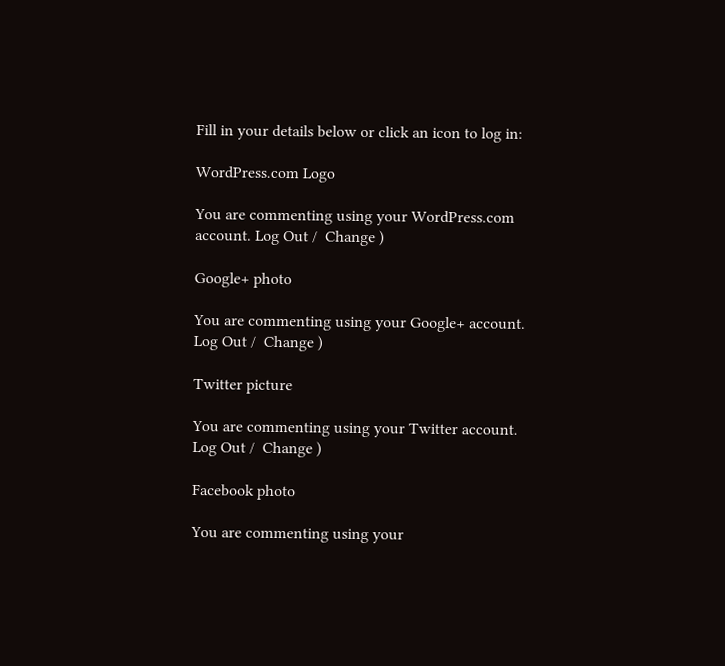Fill in your details below or click an icon to log in:

WordPress.com Logo

You are commenting using your WordPress.com account. Log Out /  Change )

Google+ photo

You are commenting using your Google+ account. Log Out /  Change )

Twitter picture

You are commenting using your Twitter account. Log Out /  Change )

Facebook photo

You are commenting using your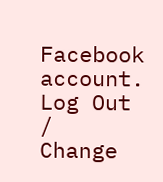Facebook account. Log Out /  Change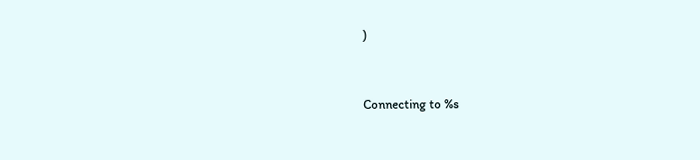)


Connecting to %s